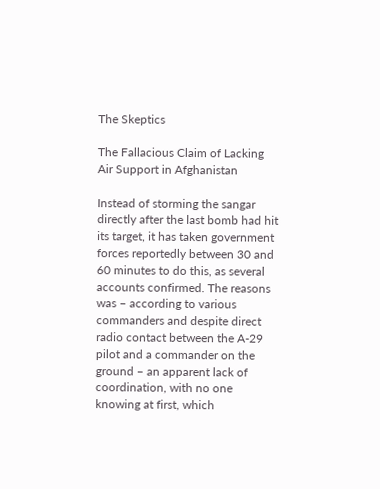The Skeptics

The Fallacious Claim of Lacking Air Support in Afghanistan

Instead of storming the sangar directly after the last bomb had hit its target, it has taken government forces reportedly between 30 and 60 minutes to do this, as several accounts confirmed. The reasons was – according to various commanders and despite direct radio contact between the A-29 pilot and a commander on the ground – an apparent lack of coordination, with no one knowing at first, which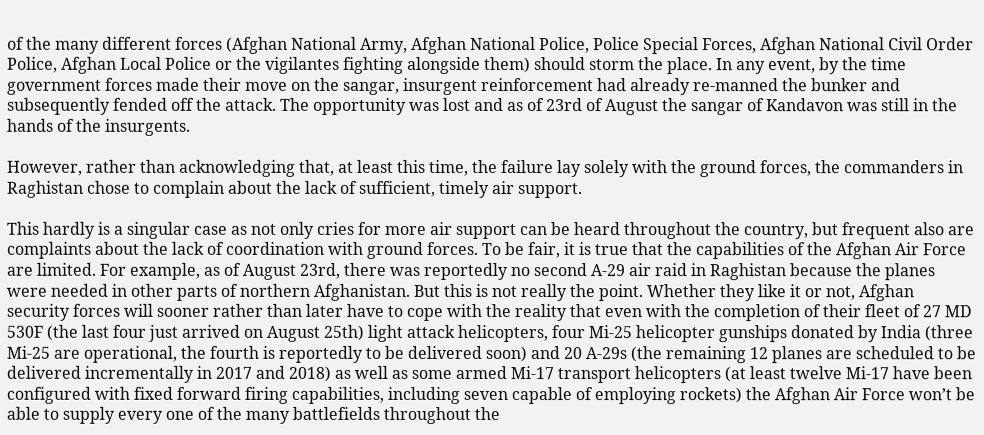of the many different forces (Afghan National Army, Afghan National Police, Police Special Forces, Afghan National Civil Order Police, Afghan Local Police or the vigilantes fighting alongside them) should storm the place. In any event, by the time government forces made their move on the sangar, insurgent reinforcement had already re-manned the bunker and subsequently fended off the attack. The opportunity was lost and as of 23rd of August the sangar of Kandavon was still in the hands of the insurgents.

However, rather than acknowledging that, at least this time, the failure lay solely with the ground forces, the commanders in Raghistan chose to complain about the lack of sufficient, timely air support.

This hardly is a singular case as not only cries for more air support can be heard throughout the country, but frequent also are complaints about the lack of coordination with ground forces. To be fair, it is true that the capabilities of the Afghan Air Force are limited. For example, as of August 23rd, there was reportedly no second A-29 air raid in Raghistan because the planes were needed in other parts of northern Afghanistan. But this is not really the point. Whether they like it or not, Afghan security forces will sooner rather than later have to cope with the reality that even with the completion of their fleet of 27 MD 530F (the last four just arrived on August 25th) light attack helicopters, four Mi-25 helicopter gunships donated by India (three Mi-25 are operational, the fourth is reportedly to be delivered soon) and 20 A-29s (the remaining 12 planes are scheduled to be delivered incrementally in 2017 and 2018) as well as some armed Mi-17 transport helicopters (at least twelve Mi-17 have been configured with fixed forward firing capabilities, including seven capable of employing rockets) the Afghan Air Force won’t be able to supply every one of the many battlefields throughout the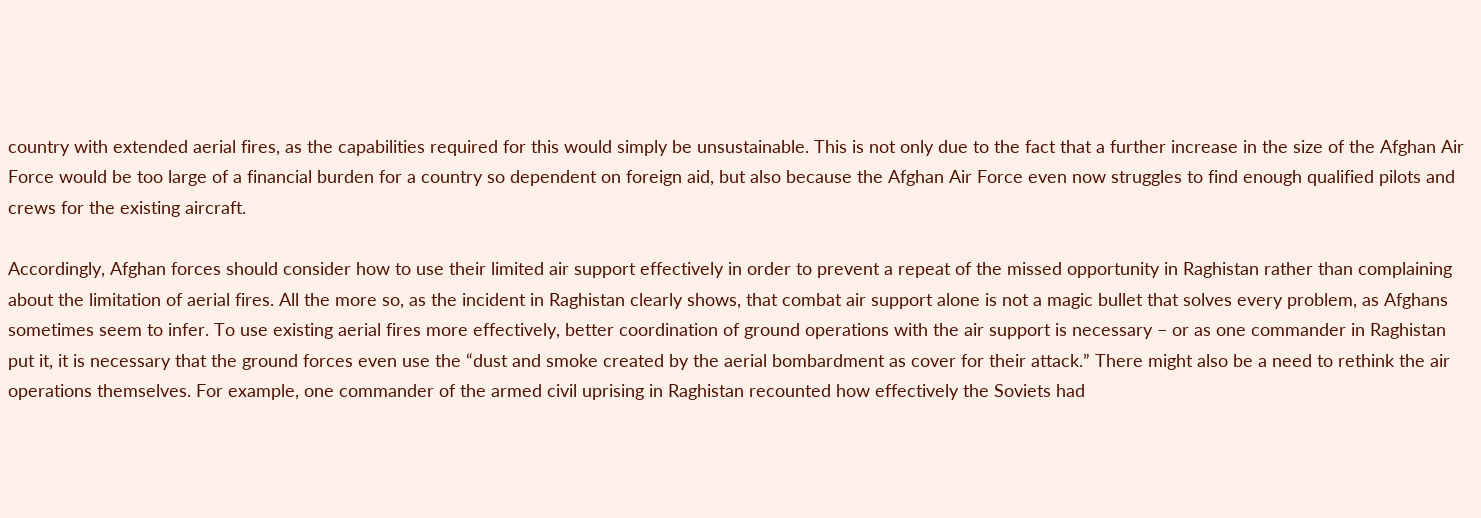country with extended aerial fires, as the capabilities required for this would simply be unsustainable. This is not only due to the fact that a further increase in the size of the Afghan Air Force would be too large of a financial burden for a country so dependent on foreign aid, but also because the Afghan Air Force even now struggles to find enough qualified pilots and crews for the existing aircraft.

Accordingly, Afghan forces should consider how to use their limited air support effectively in order to prevent a repeat of the missed opportunity in Raghistan rather than complaining about the limitation of aerial fires. All the more so, as the incident in Raghistan clearly shows, that combat air support alone is not a magic bullet that solves every problem, as Afghans sometimes seem to infer. To use existing aerial fires more effectively, better coordination of ground operations with the air support is necessary – or as one commander in Raghistan put it, it is necessary that the ground forces even use the “dust and smoke created by the aerial bombardment as cover for their attack.” There might also be a need to rethink the air operations themselves. For example, one commander of the armed civil uprising in Raghistan recounted how effectively the Soviets had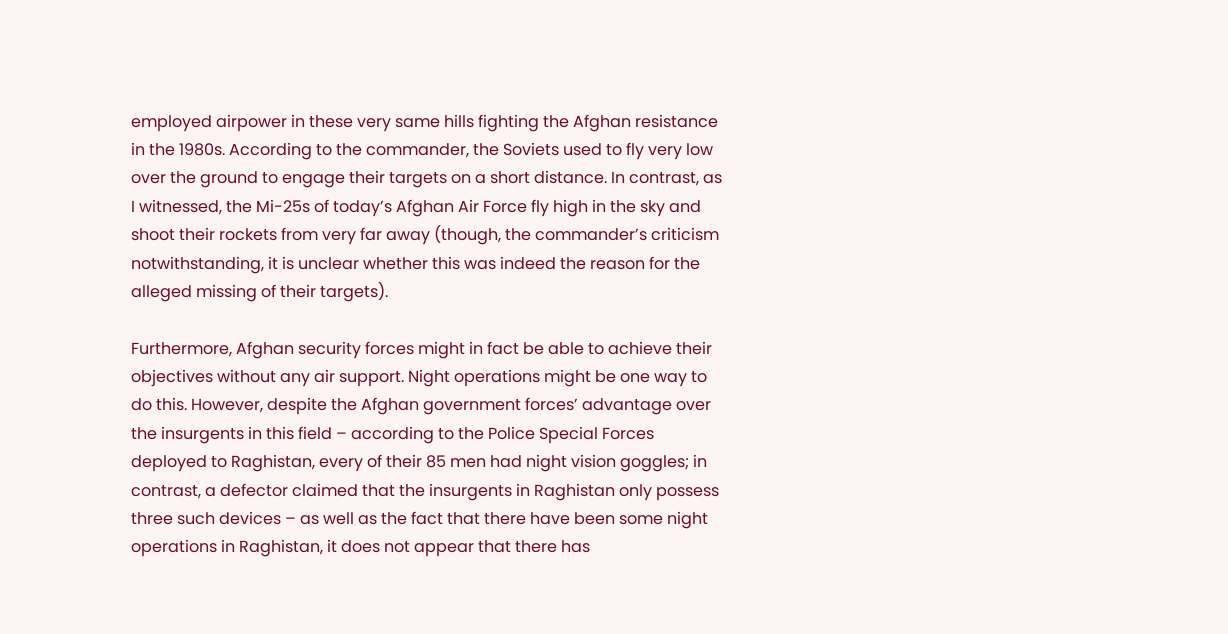employed airpower in these very same hills fighting the Afghan resistance in the 1980s. According to the commander, the Soviets used to fly very low over the ground to engage their targets on a short distance. In contrast, as I witnessed, the Mi-25s of today’s Afghan Air Force fly high in the sky and shoot their rockets from very far away (though, the commander’s criticism notwithstanding, it is unclear whether this was indeed the reason for the alleged missing of their targets).

Furthermore, Afghan security forces might in fact be able to achieve their objectives without any air support. Night operations might be one way to do this. However, despite the Afghan government forces’ advantage over the insurgents in this field – according to the Police Special Forces deployed to Raghistan, every of their 85 men had night vision goggles; in contrast, a defector claimed that the insurgents in Raghistan only possess three such devices – as well as the fact that there have been some night operations in Raghistan, it does not appear that there has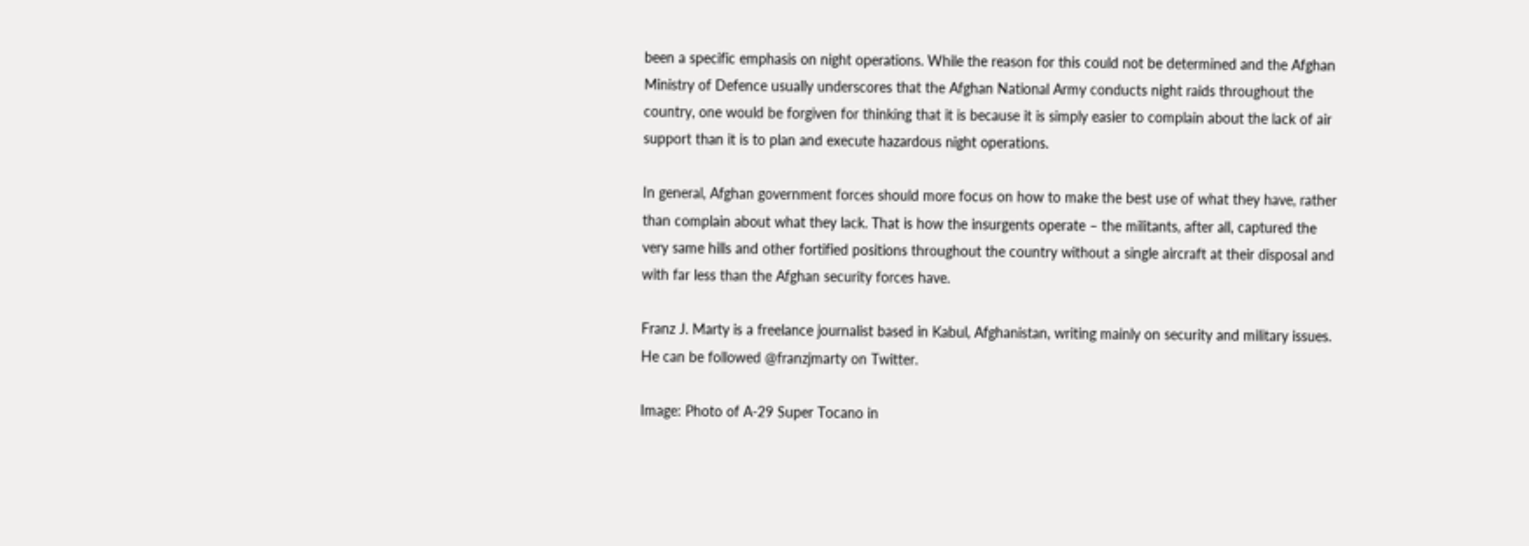been a specific emphasis on night operations. While the reason for this could not be determined and the Afghan Ministry of Defence usually underscores that the Afghan National Army conducts night raids throughout the country, one would be forgiven for thinking that it is because it is simply easier to complain about the lack of air support than it is to plan and execute hazardous night operations.

In general, Afghan government forces should more focus on how to make the best use of what they have, rather than complain about what they lack. That is how the insurgents operate – the militants, after all, captured the very same hills and other fortified positions throughout the country without a single aircraft at their disposal and with far less than the Afghan security forces have.

Franz J. Marty is a freelance journalist based in Kabul, Afghanistan, writing mainly on security and military issues. He can be followed @franzjmarty on Twitter.

Image: Photo of A-29 Super Tocano in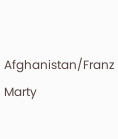Afghanistan/Franz Marty